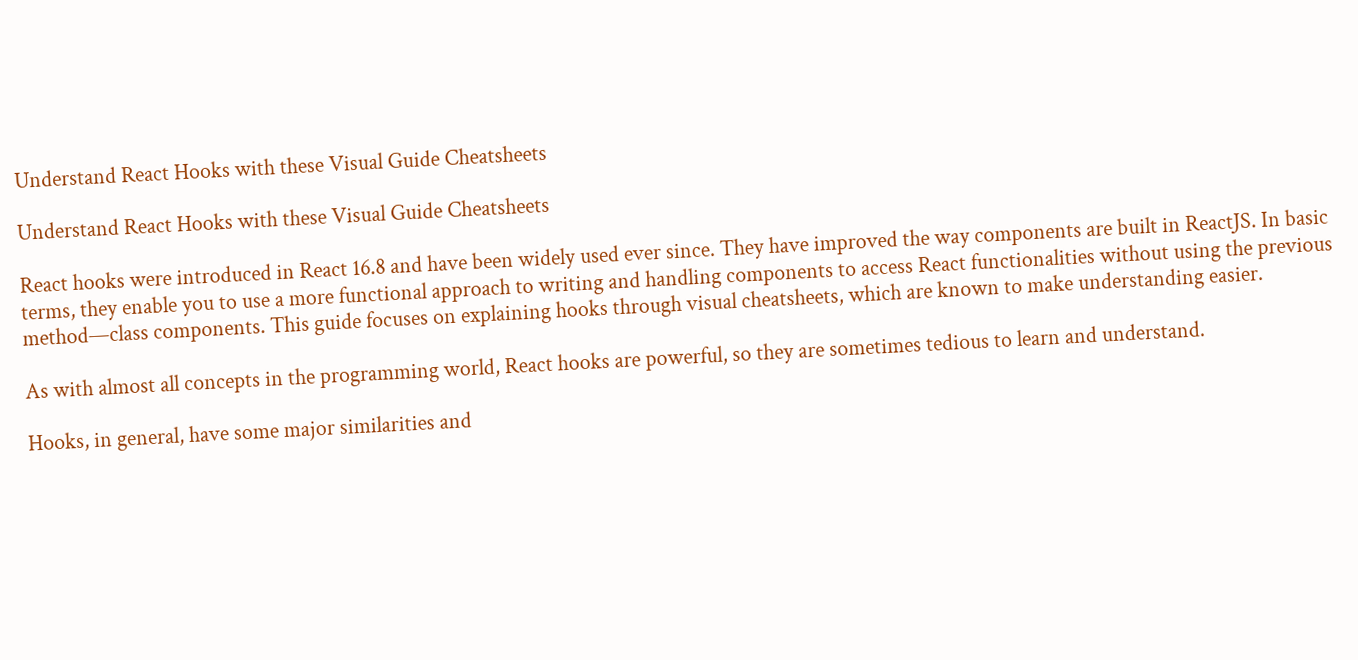Understand React Hooks with these Visual Guide Cheatsheets

Understand React Hooks with these Visual Guide Cheatsheets

React hooks were introduced in React 16.8 and have been widely used ever since. They have improved the way components are built in ReactJS. In basic terms, they enable you to use a more functional approach to writing and handling components to access React functionalities without using the previous method—class components. This guide focuses on explaining hooks through visual cheatsheets, which are known to make understanding easier.

As with almost all concepts in the programming world, React hooks are powerful, so they are sometimes tedious to learn and understand.

Hooks, in general, have some major similarities and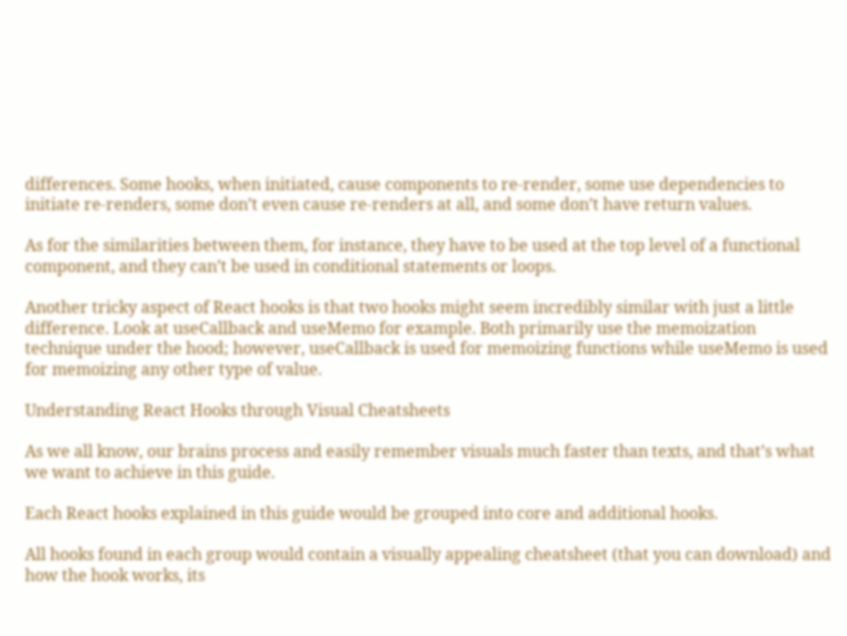differences. Some hooks, when initiated, cause components to re-render, some use dependencies to initiate re-renders, some don’t even cause re-renders at all, and some don’t have return values.

As for the similarities between them, for instance, they have to be used at the top level of a functional component, and they can’t be used in conditional statements or loops.

Another tricky aspect of React hooks is that two hooks might seem incredibly similar with just a little difference. Look at useCallback and useMemo for example. Both primarily use the memoization technique under the hood; however, useCallback is used for memoizing functions while useMemo is used for memoizing any other type of value.

Understanding React Hooks through Visual Cheatsheets

As we all know, our brains process and easily remember visuals much faster than texts, and that’s what we want to achieve in this guide.

Each React hooks explained in this guide would be grouped into core and additional hooks.

All hooks found in each group would contain a visually appealing cheatsheet (that you can download) and how the hook works, its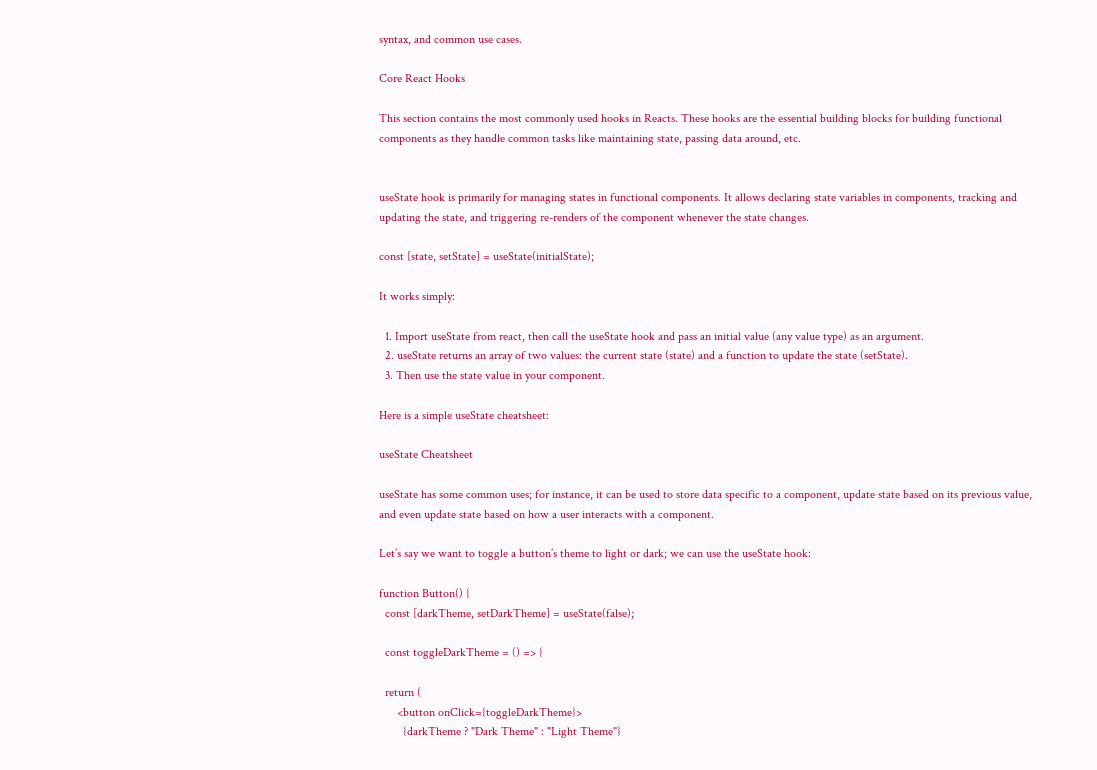syntax, and common use cases.

Core React Hooks

This section contains the most commonly used hooks in Reacts. These hooks are the essential building blocks for building functional components as they handle common tasks like maintaining state, passing data around, etc.


useState hook is primarily for managing states in functional components. It allows declaring state variables in components, tracking and updating the state, and triggering re-renders of the component whenever the state changes.

const [state, setState] = useState(initialState);

It works simply:

  1. Import useState from react, then call the useState hook and pass an initial value (any value type) as an argument.
  2. useState returns an array of two values: the current state (state) and a function to update the state (setState).
  3. Then use the state value in your component.

Here is a simple useState cheatsheet:

useState Cheatsheet

useState has some common uses; for instance, it can be used to store data specific to a component, update state based on its previous value, and even update state based on how a user interacts with a component.

Let’s say we want to toggle a button’s theme to light or dark; we can use the useState hook:

function Button() {
  const [darkTheme, setDarkTheme] = useState(false);

  const toggleDarkTheme = () => {

  return (
      <button onClick={toggleDarkTheme}>
        {darkTheme ? "Dark Theme" : "Light Theme"}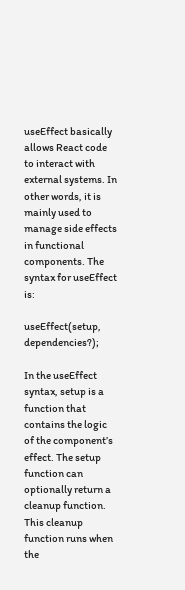useEffect basically allows React code to interact with external systems. In other words, it is mainly used to manage side effects in functional components. The syntax for useEffect is:

useEffect(setup, dependencies?);

In the useEffect syntax, setup is a function that contains the logic of the component’s effect. The setup function can optionally return a cleanup function. This cleanup function runs when the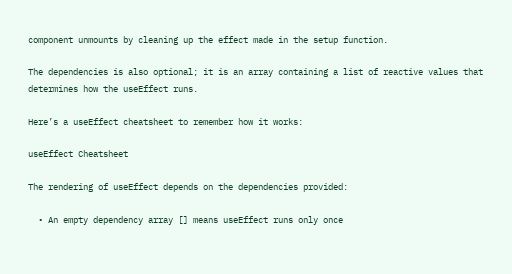component unmounts by cleaning up the effect made in the setup function.

The dependencies is also optional; it is an array containing a list of reactive values that determines how the useEffect runs.

Here’s a useEffect cheatsheet to remember how it works:

useEffect Cheatsheet

The rendering of useEffect depends on the dependencies provided:

  • An empty dependency array [] means useEffect runs only once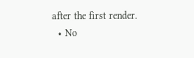after the first render.
  • No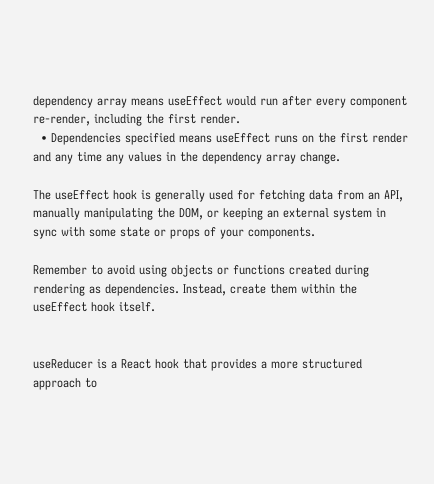dependency array means useEffect would run after every component re-render, including the first render.
  • Dependencies specified means useEffect runs on the first render and any time any values in the dependency array change.

The useEffect hook is generally used for fetching data from an API, manually manipulating the DOM, or keeping an external system in sync with some state or props of your components.

Remember to avoid using objects or functions created during rendering as dependencies. Instead, create them within the useEffect hook itself.


useReducer is a React hook that provides a more structured approach to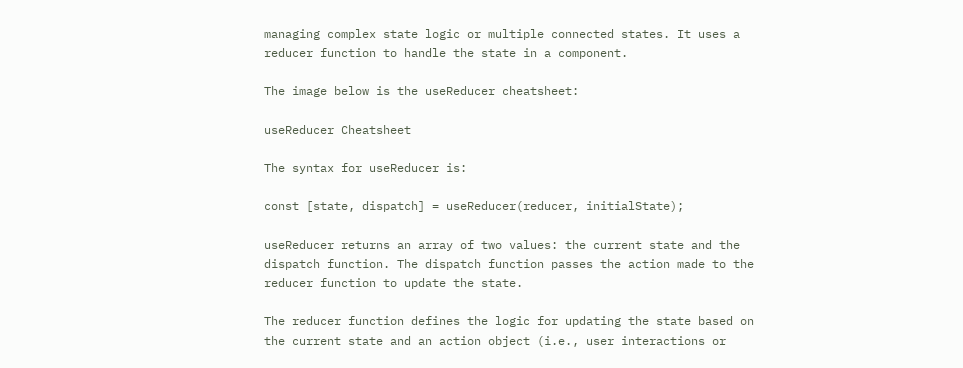managing complex state logic or multiple connected states. It uses a reducer function to handle the state in a component.

The image below is the useReducer cheatsheet:

useReducer Cheatsheet

The syntax for useReducer is:

const [state, dispatch] = useReducer(reducer, initialState);

useReducer returns an array of two values: the current state and the dispatch function. The dispatch function passes the action made to the reducer function to update the state.

The reducer function defines the logic for updating the state based on the current state and an action object (i.e., user interactions or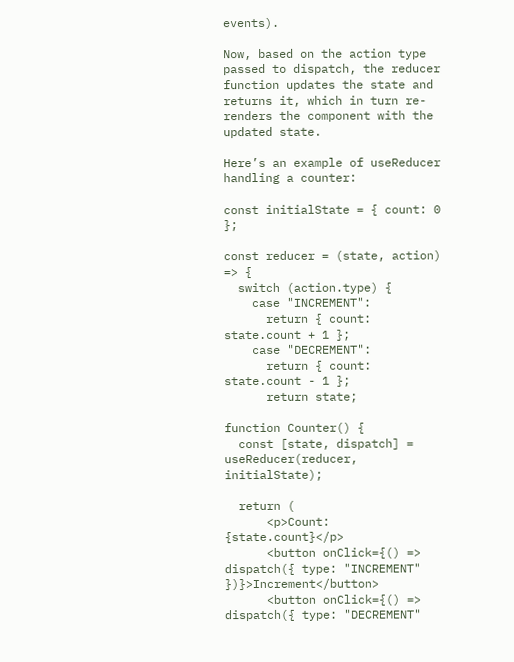events).

Now, based on the action type passed to dispatch, the reducer function updates the state and returns it, which in turn re-renders the component with the updated state.

Here’s an example of useReducer handling a counter:

const initialState = { count: 0 };

const reducer = (state, action) => {
  switch (action.type) {
    case "INCREMENT":
      return { count: state.count + 1 };
    case "DECREMENT":
      return { count: state.count - 1 };
      return state;

function Counter() {
  const [state, dispatch] = useReducer(reducer, initialState);

  return (
      <p>Count: {state.count}</p>
      <button onClick={() => dispatch({ type: "INCREMENT" })}>Increment</button>
      <button onClick={() => dispatch({ type: "DECREMENT"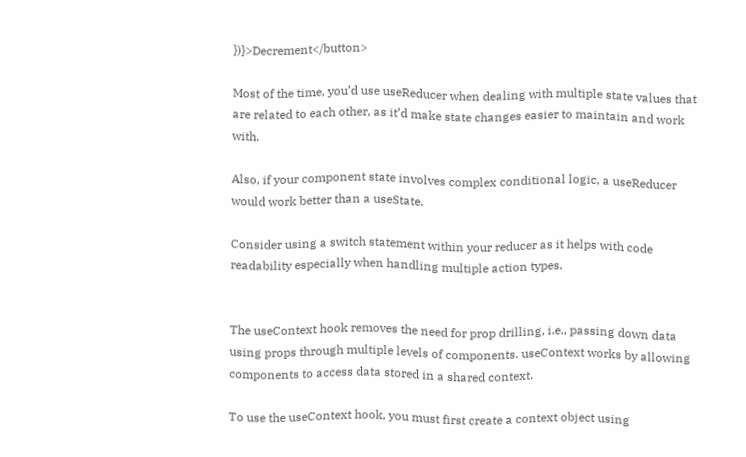})}>Decrement</button>

Most of the time, you’d use useReducer when dealing with multiple state values that are related to each other, as it’d make state changes easier to maintain and work with.

Also, if your component state involves complex conditional logic, a useReducer would work better than a useState.

Consider using a switch statement within your reducer as it helps with code readability especially when handling multiple action types.


The useContext hook removes the need for prop drilling, i.e., passing down data using props through multiple levels of components. useContext works by allowing components to access data stored in a shared context.

To use the useContext hook, you must first create a context object using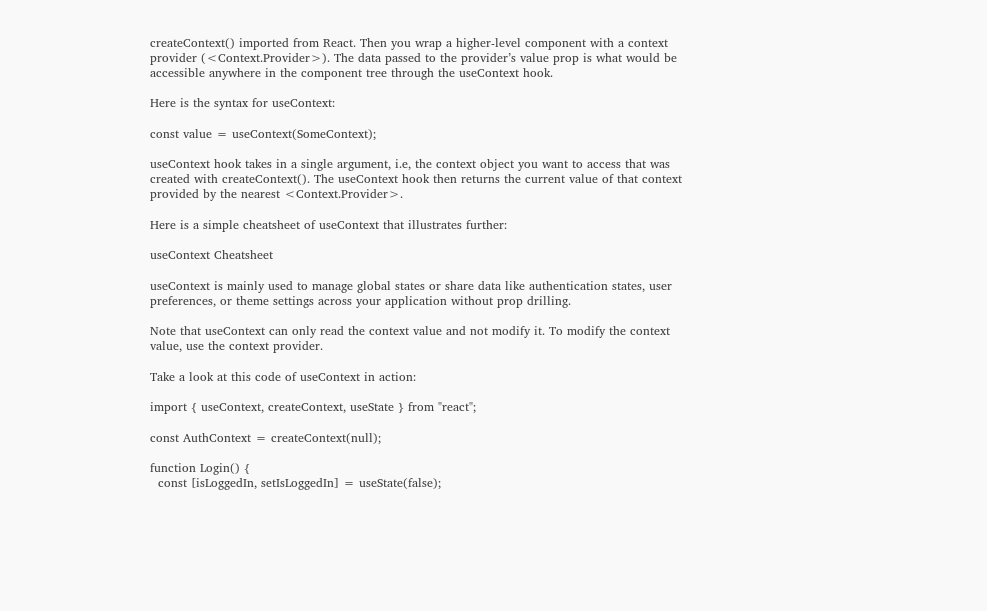createContext() imported from React. Then you wrap a higher-level component with a context provider (<Context.Provider>). The data passed to the provider’s value prop is what would be accessible anywhere in the component tree through the useContext hook.

Here is the syntax for useContext:

const value = useContext(SomeContext);

useContext hook takes in a single argument, i.e, the context object you want to access that was created with createContext(). The useContext hook then returns the current value of that context provided by the nearest <Context.Provider>.

Here is a simple cheatsheet of useContext that illustrates further:

useContext Cheatsheet

useContext is mainly used to manage global states or share data like authentication states, user preferences, or theme settings across your application without prop drilling.

Note that useContext can only read the context value and not modify it. To modify the context value, use the context provider.

Take a look at this code of useContext in action:

import { useContext, createContext, useState } from "react";

const AuthContext = createContext(null);

function Login() {
  const [isLoggedIn, setIsLoggedIn] = useState(false);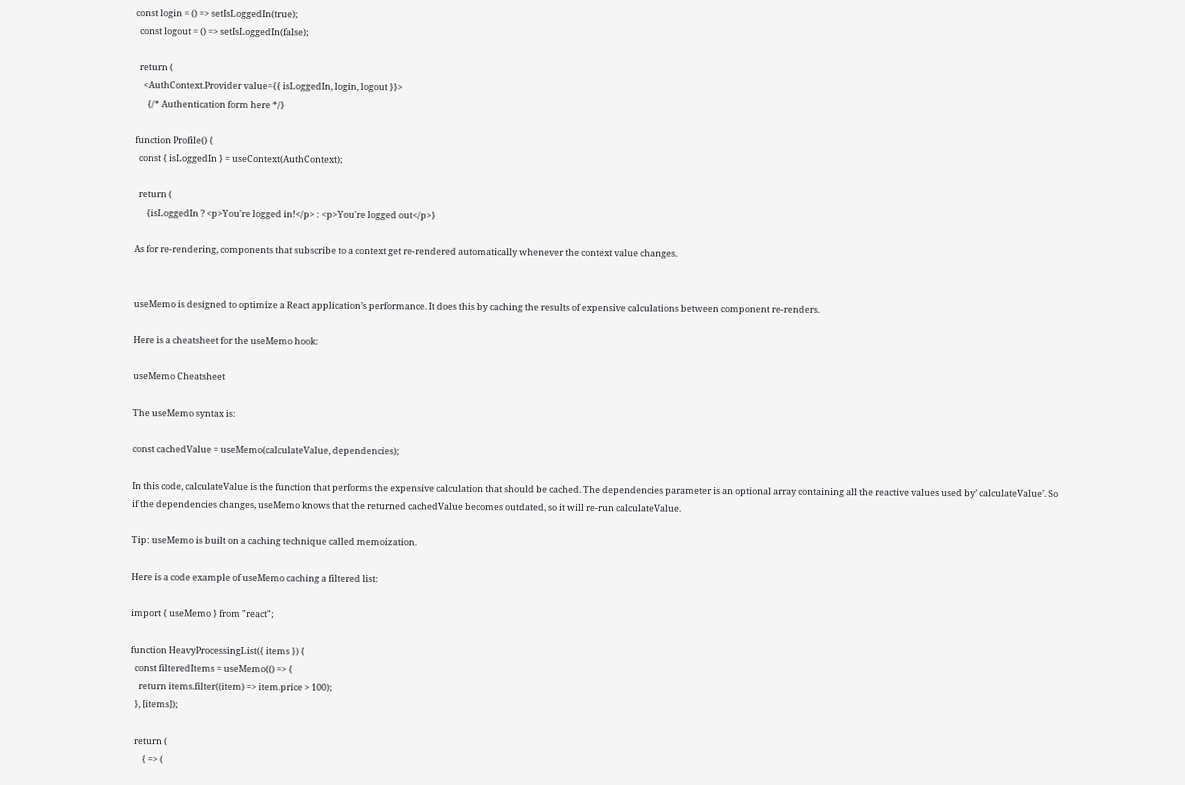const login = () => setIsLoggedIn(true);
  const logout = () => setIsLoggedIn(false);

  return (
    <AuthContext.Provider value={{ isLoggedIn, login, logout }}>
      {/* Authentication form here */}

function Profile() {
  const { isLoggedIn } = useContext(AuthContext);

  return (
      {isLoggedIn ? <p>You're logged in!</p> : <p>You're logged out</p>}

As for re-rendering, components that subscribe to a context get re-rendered automatically whenever the context value changes.


useMemo is designed to optimize a React application’s performance. It does this by caching the results of expensive calculations between component re-renders.

Here is a cheatsheet for the useMemo hook:

useMemo Cheatsheet

The useMemo syntax is:

const cachedValue = useMemo(calculateValue, dependencies);

In this code, calculateValue is the function that performs the expensive calculation that should be cached. The dependencies parameter is an optional array containing all the reactive values used by’ calculateValue’. So if the dependencies changes, useMemo knows that the returned cachedValue becomes outdated, so it will re-run calculateValue.

Tip: useMemo is built on a caching technique called memoization.

Here is a code example of useMemo caching a filtered list:

import { useMemo } from "react";

function HeavyProcessingList({ items }) {
  const filteredItems = useMemo(() => {
    return items.filter((item) => item.price > 100);
  }, [items]);

  return (
      { => (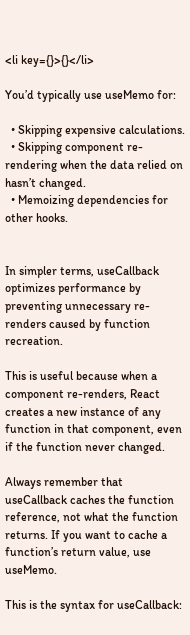<li key={}>{}</li>

You’d typically use useMemo for:

  • Skipping expensive calculations.
  • Skipping component re-rendering when the data relied on hasn’t changed.
  • Memoizing dependencies for other hooks.


In simpler terms, useCallback optimizes performance by preventing unnecessary re-renders caused by function recreation.

This is useful because when a component re-renders, React creates a new instance of any function in that component, even if the function never changed.

Always remember that useCallback caches the function reference, not what the function returns. If you want to cache a function’s return value, use useMemo.

This is the syntax for useCallback: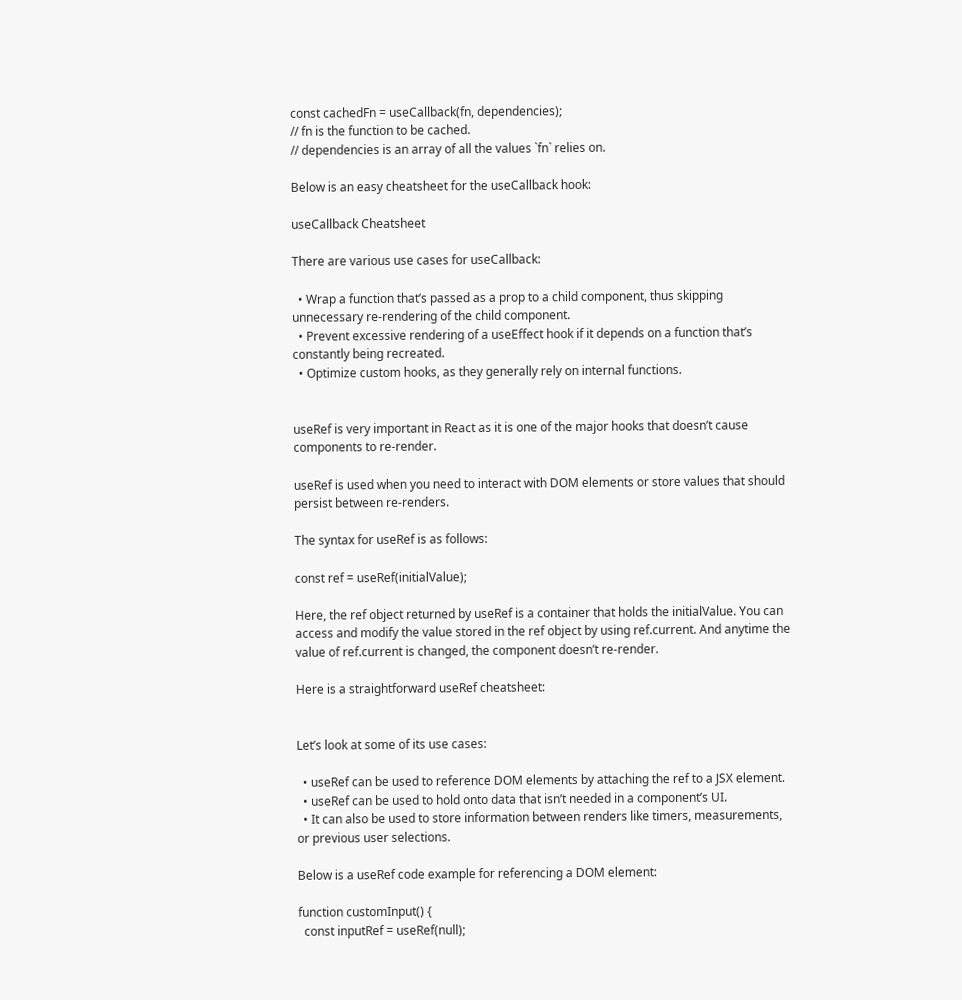const cachedFn = useCallback(fn, dependencies);
// fn is the function to be cached.
// dependencies is an array of all the values `fn` relies on.

Below is an easy cheatsheet for the useCallback hook:

useCallback Cheatsheet

There are various use cases for useCallback:

  • Wrap a function that’s passed as a prop to a child component, thus skipping unnecessary re-rendering of the child component.
  • Prevent excessive rendering of a useEffect hook if it depends on a function that’s constantly being recreated.
  • Optimize custom hooks, as they generally rely on internal functions.


useRef is very important in React as it is one of the major hooks that doesn’t cause components to re-render.

useRef is used when you need to interact with DOM elements or store values that should persist between re-renders.

The syntax for useRef is as follows:

const ref = useRef(initialValue);

Here, the ref object returned by useRef is a container that holds the initialValue. You can access and modify the value stored in the ref object by using ref.current. And anytime the value of ref.current is changed, the component doesn’t re-render.

Here is a straightforward useRef cheatsheet:


Let’s look at some of its use cases:

  • useRef can be used to reference DOM elements by attaching the ref to a JSX element.
  • useRef can be used to hold onto data that isn’t needed in a component’s UI.
  • It can also be used to store information between renders like timers, measurements, or previous user selections.

Below is a useRef code example for referencing a DOM element:

function customInput() {
  const inputRef = useRef(null);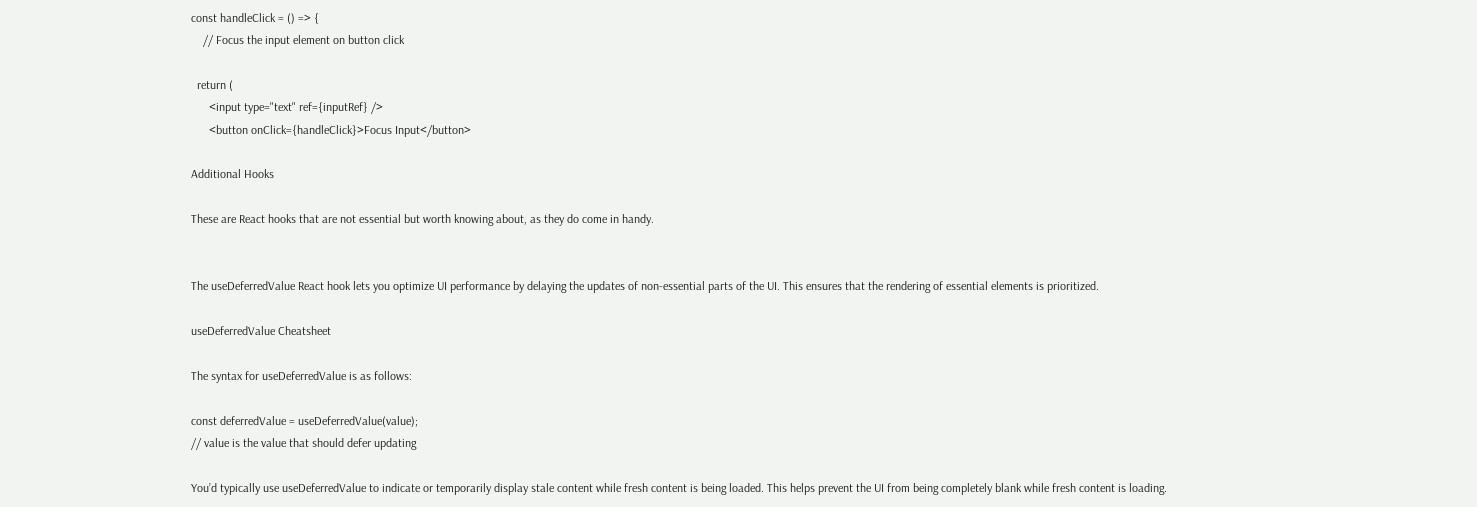const handleClick = () => {
    // Focus the input element on button click

  return (
      <input type="text" ref={inputRef} />
      <button onClick={handleClick}>Focus Input</button>

Additional Hooks

These are React hooks that are not essential but worth knowing about, as they do come in handy.


The useDeferredValue React hook lets you optimize UI performance by delaying the updates of non-essential parts of the UI. This ensures that the rendering of essential elements is prioritized.

useDeferredValue Cheatsheet

The syntax for useDeferredValue is as follows:

const deferredValue = useDeferredValue(value);
// value is the value that should defer updating

You’d typically use useDeferredValue to indicate or temporarily display stale content while fresh content is being loaded. This helps prevent the UI from being completely blank while fresh content is loading.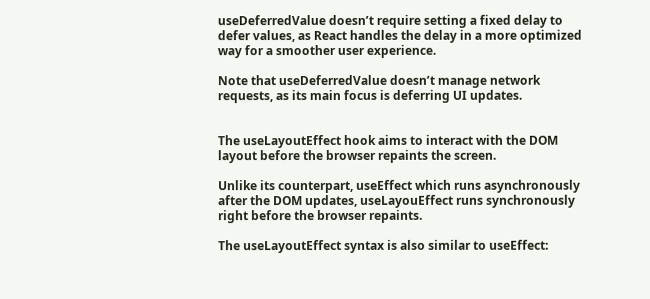useDeferredValue doesn’t require setting a fixed delay to defer values, as React handles the delay in a more optimized way for a smoother user experience.

Note that useDeferredValue doesn’t manage network requests, as its main focus is deferring UI updates.


The useLayoutEffect hook aims to interact with the DOM layout before the browser repaints the screen.

Unlike its counterpart, useEffect which runs asynchronously after the DOM updates, useLayouEffect runs synchronously right before the browser repaints.

The useLayoutEffect syntax is also similar to useEffect: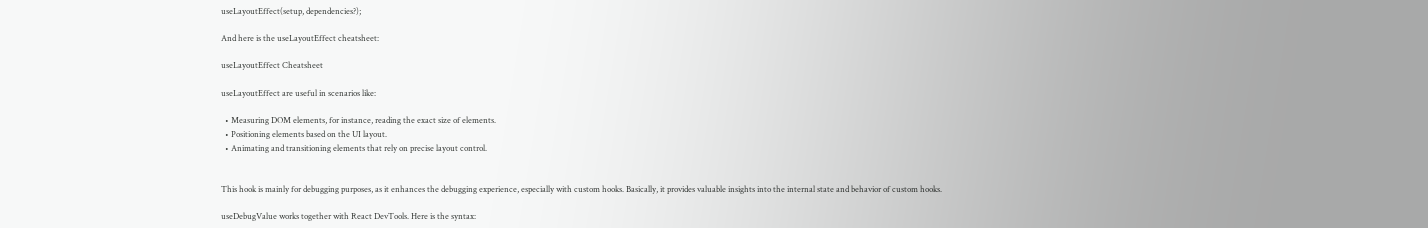useLayoutEffect(setup, dependencies?);

And here is the useLayoutEffect cheatsheet:

useLayoutEffect Cheatsheet

useLayoutEffect are useful in scenarios like:

  • Measuring DOM elements, for instance, reading the exact size of elements.
  • Positioning elements based on the UI layout.
  • Animating and transitioning elements that rely on precise layout control.


This hook is mainly for debugging purposes, as it enhances the debugging experience, especially with custom hooks. Basically, it provides valuable insights into the internal state and behavior of custom hooks.

useDebugValue works together with React DevTools. Here is the syntax: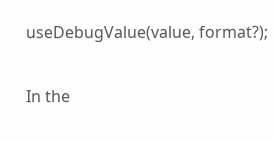useDebugValue(value, format?);

In the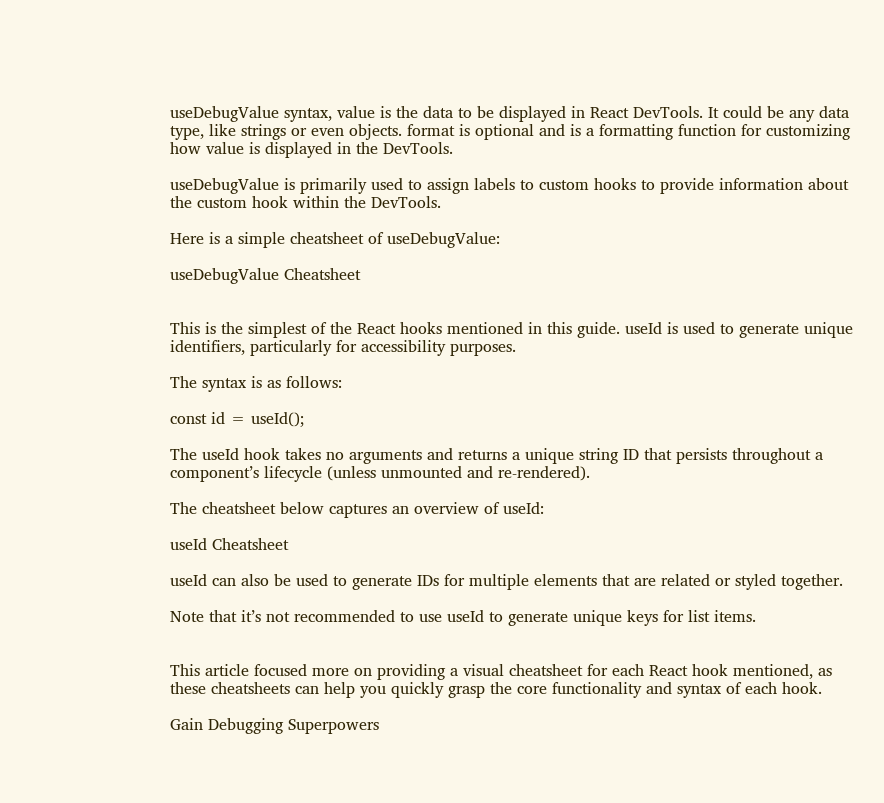useDebugValue syntax, value is the data to be displayed in React DevTools. It could be any data type, like strings or even objects. format is optional and is a formatting function for customizing how value is displayed in the DevTools.

useDebugValue is primarily used to assign labels to custom hooks to provide information about the custom hook within the DevTools.

Here is a simple cheatsheet of useDebugValue:

useDebugValue Cheatsheet


This is the simplest of the React hooks mentioned in this guide. useId is used to generate unique identifiers, particularly for accessibility purposes.

The syntax is as follows:

const id = useId();

The useId hook takes no arguments and returns a unique string ID that persists throughout a component’s lifecycle (unless unmounted and re-rendered).

The cheatsheet below captures an overview of useId:

useId Cheatsheet

useId can also be used to generate IDs for multiple elements that are related or styled together.

Note that it’s not recommended to use useId to generate unique keys for list items.


This article focused more on providing a visual cheatsheet for each React hook mentioned, as these cheatsheets can help you quickly grasp the core functionality and syntax of each hook.

Gain Debugging Superpowers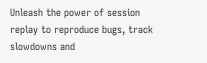Unleash the power of session replay to reproduce bugs, track slowdowns and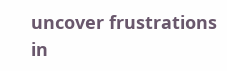uncover frustrations in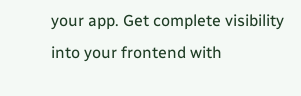your app. Get complete visibility into your frontend with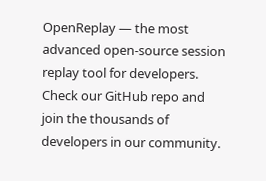OpenReplay — the most advanced open-source session replay tool for developers. Check our GitHub repo and join the thousands of developers in our community.